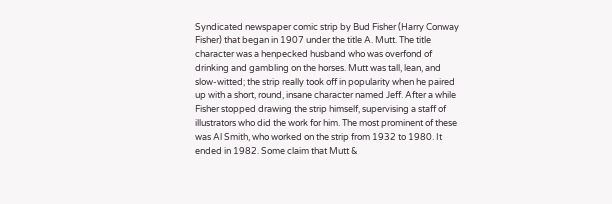Syndicated newspaper comic strip by Bud Fisher (Harry Conway Fisher) that began in 1907 under the title A. Mutt. The title character was a henpecked husband who was overfond of drinking and gambling on the horses. Mutt was tall, lean, and slow-witted; the strip really took off in popularity when he paired up with a short, round, insane character named Jeff. After a while Fisher stopped drawing the strip himself, supervising a staff of illustrators who did the work for him. The most prominent of these was Al Smith, who worked on the strip from 1932 to 1980. It ended in 1982. Some claim that Mutt &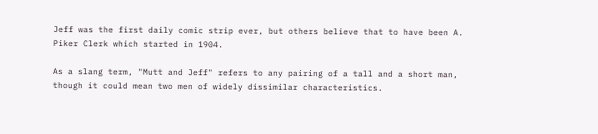Jeff was the first daily comic strip ever, but others believe that to have been A. Piker Clerk which started in 1904.

As a slang term, "Mutt and Jeff" refers to any pairing of a tall and a short man, though it could mean two men of widely dissimilar characteristics.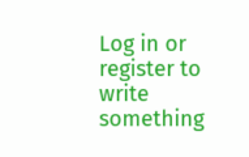Log in or register to write something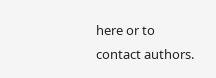here or to contact authors.